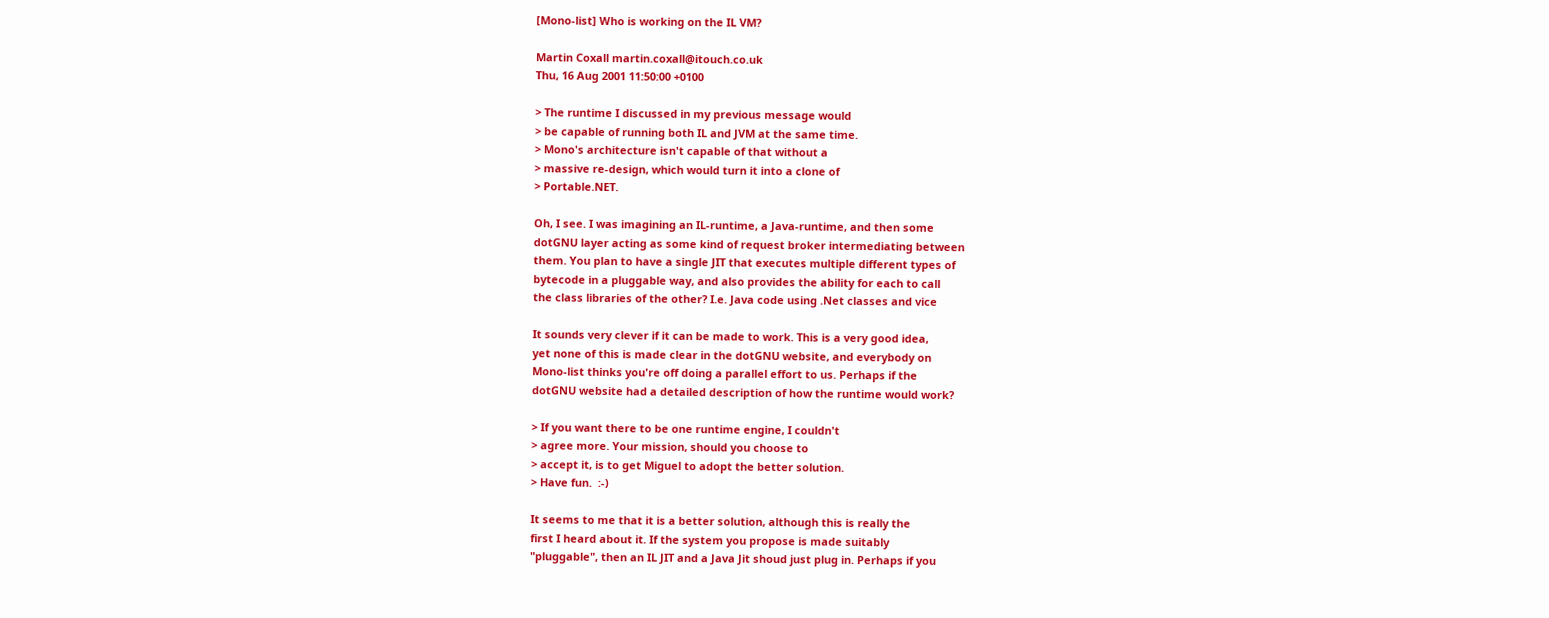[Mono-list] Who is working on the IL VM?

Martin Coxall martin.coxall@itouch.co.uk
Thu, 16 Aug 2001 11:50:00 +0100

> The runtime I discussed in my previous message would
> be capable of running both IL and JVM at the same time.
> Mono's architecture isn't capable of that without a
> massive re-design, which would turn it into a clone of
> Portable.NET.

Oh, I see. I was imagining an IL-runtime, a Java-runtime, and then some
dotGNU layer acting as some kind of request broker intermediating between
them. You plan to have a single JIT that executes multiple different types of
bytecode in a pluggable way, and also provides the ability for each to call
the class libraries of the other? I.e. Java code using .Net classes and vice

It sounds very clever if it can be made to work. This is a very good idea,
yet none of this is made clear in the dotGNU website, and everybody on
Mono-list thinks you're off doing a parallel effort to us. Perhaps if the
dotGNU website had a detailed description of how the runtime would work?

> If you want there to be one runtime engine, I couldn't
> agree more. Your mission, should you choose to
> accept it, is to get Miguel to adopt the better solution.
> Have fun.  :-)

It seems to me that it is a better solution, although this is really the
first I heard about it. If the system you propose is made suitably
"pluggable", then an IL JIT and a Java Jit shoud just plug in. Perhaps if you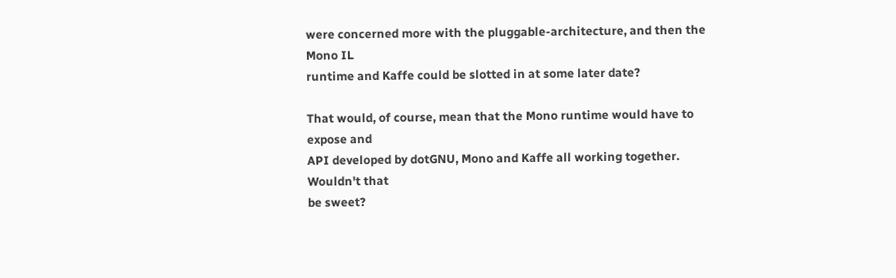were concerned more with the pluggable-architecture, and then the Mono IL
runtime and Kaffe could be slotted in at some later date?

That would, of course, mean that the Mono runtime would have to expose and
API developed by dotGNU, Mono and Kaffe all working together. Wouldn't that
be sweet?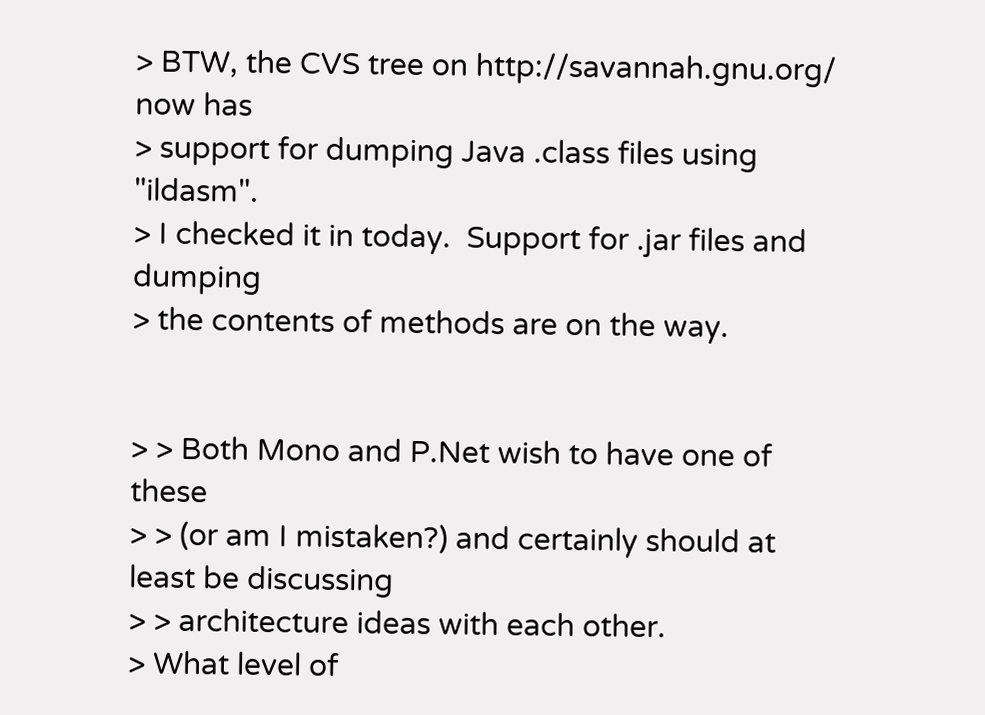> BTW, the CVS tree on http://savannah.gnu.org/ now has
> support for dumping Java .class files using "ildasm".
> I checked it in today.  Support for .jar files and dumping
> the contents of methods are on the way.


> > Both Mono and P.Net wish to have one of these
> > (or am I mistaken?) and certainly should at least be discussing
> > architecture ideas with each other.
> What level of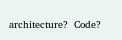architecture?  Code?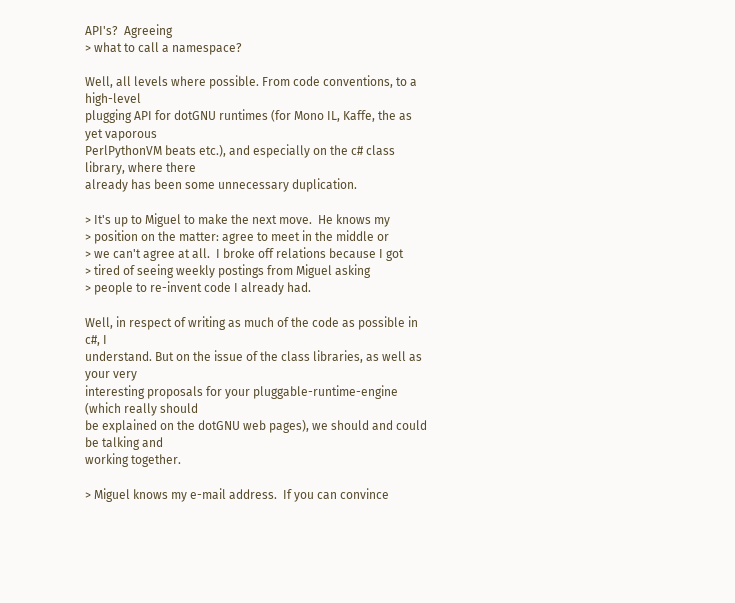API's?  Agreeing
> what to call a namespace?

Well, all levels where possible. From code conventions, to a high-level
plugging API for dotGNU runtimes (for Mono IL, Kaffe, the as yet vaporous
PerlPythonVM beats etc.), and especially on the c# class library, where there
already has been some unnecessary duplication.

> It's up to Miguel to make the next move.  He knows my
> position on the matter: agree to meet in the middle or
> we can't agree at all.  I broke off relations because I got
> tired of seeing weekly postings from Miguel asking
> people to re-invent code I already had.

Well, in respect of writing as much of the code as possible in c#, I
understand. But on the issue of the class libraries, as well as your very
interesting proposals for your pluggable-runtime-engine (which really should
be explained on the dotGNU web pages), we should and could be talking and
working together.

> Miguel knows my e-mail address.  If you can convince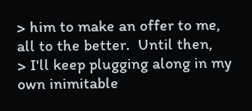> him to make an offer to me, all to the better.  Until then,
> I'll keep plugging along in my own inimitable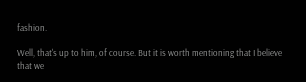fashion.

Well, that's up to him, of course. But it is worth mentioning that I believe
that we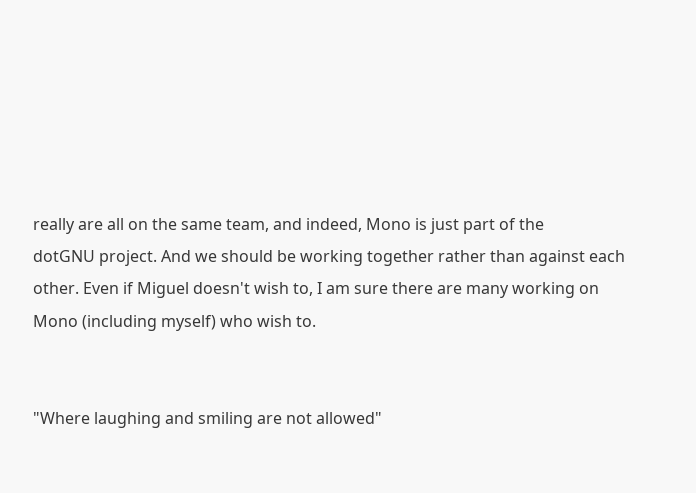really are all on the same team, and indeed, Mono is just part of the
dotGNU project. And we should be working together rather than against each
other. Even if Miguel doesn't wish to, I am sure there are many working on
Mono (including myself) who wish to.


"Where laughing and smiling are not allowed"